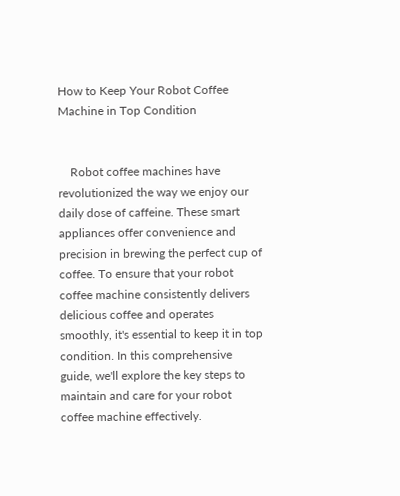How to Keep Your Robot Coffee Machine in Top Condition


    Robot coffee machines have revolutionized the way we enjoy our daily dose of caffeine. These smart appliances offer convenience and precision in brewing the perfect cup of coffee. To ensure that your robot coffee machine consistently delivers delicious coffee and operates smoothly, it's essential to keep it in top condition. In this comprehensive guide, we'll explore the key steps to maintain and care for your robot coffee machine effectively.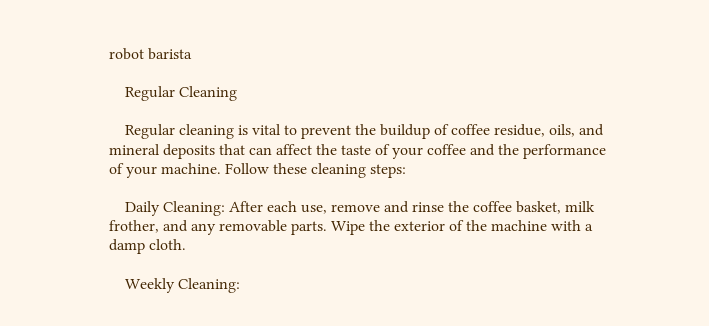robot barista

    Regular Cleaning

    Regular cleaning is vital to prevent the buildup of coffee residue, oils, and mineral deposits that can affect the taste of your coffee and the performance of your machine. Follow these cleaning steps:

    Daily Cleaning: After each use, remove and rinse the coffee basket, milk frother, and any removable parts. Wipe the exterior of the machine with a damp cloth.

    Weekly Cleaning: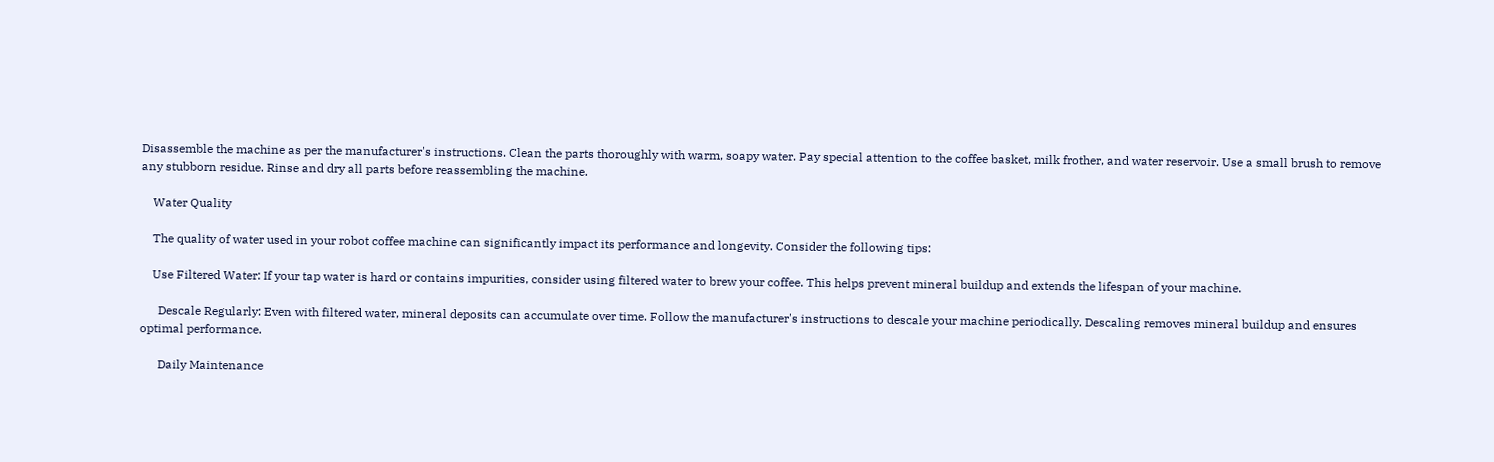Disassemble the machine as per the manufacturer's instructions. Clean the parts thoroughly with warm, soapy water. Pay special attention to the coffee basket, milk frother, and water reservoir. Use a small brush to remove any stubborn residue. Rinse and dry all parts before reassembling the machine.

    Water Quality

    The quality of water used in your robot coffee machine can significantly impact its performance and longevity. Consider the following tips:

    Use Filtered Water: If your tap water is hard or contains impurities, consider using filtered water to brew your coffee. This helps prevent mineral buildup and extends the lifespan of your machine.

      Descale Regularly: Even with filtered water, mineral deposits can accumulate over time. Follow the manufacturer's instructions to descale your machine periodically. Descaling removes mineral buildup and ensures optimal performance.

      Daily Maintenance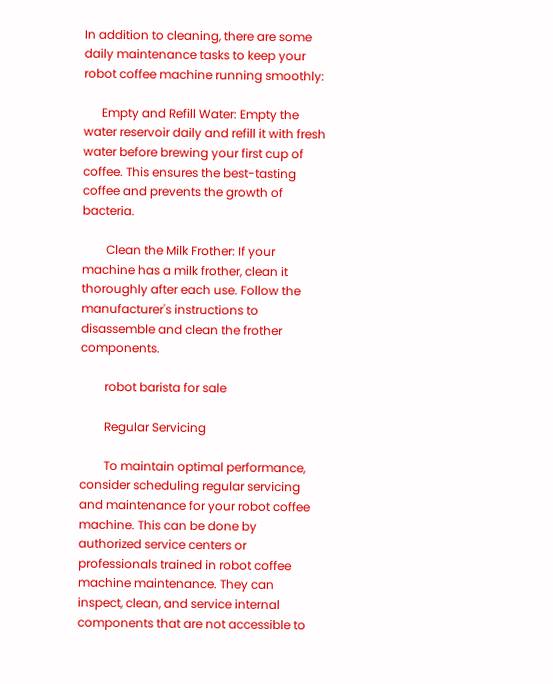In addition to cleaning, there are some daily maintenance tasks to keep your robot coffee machine running smoothly:

      Empty and Refill Water: Empty the water reservoir daily and refill it with fresh water before brewing your first cup of coffee. This ensures the best-tasting coffee and prevents the growth of bacteria.

        Clean the Milk Frother: If your machine has a milk frother, clean it thoroughly after each use. Follow the manufacturer's instructions to disassemble and clean the frother components.

        robot barista for sale

        Regular Servicing

        To maintain optimal performance, consider scheduling regular servicing and maintenance for your robot coffee machine. This can be done by authorized service centers or professionals trained in robot coffee machine maintenance. They can inspect, clean, and service internal components that are not accessible to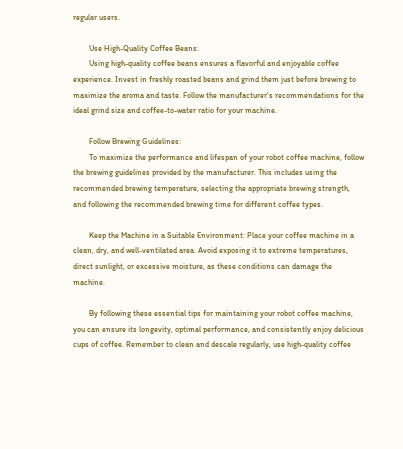regular users.

        Use High-Quality Coffee Beans:
        Using high-quality coffee beans ensures a flavorful and enjoyable coffee experience. Invest in freshly roasted beans and grind them just before brewing to maximize the aroma and taste. Follow the manufacturer's recommendations for the ideal grind size and coffee-to-water ratio for your machine.

        Follow Brewing Guidelines:
        To maximize the performance and lifespan of your robot coffee machine, follow the brewing guidelines provided by the manufacturer. This includes using the recommended brewing temperature, selecting the appropriate brewing strength, and following the recommended brewing time for different coffee types.

        Keep the Machine in a Suitable Environment: Place your coffee machine in a clean, dry, and well-ventilated area. Avoid exposing it to extreme temperatures, direct sunlight, or excessive moisture, as these conditions can damage the machine.

        By following these essential tips for maintaining your robot coffee machine, you can ensure its longevity, optimal performance, and consistently enjoy delicious cups of coffee. Remember to clean and descale regularly, use high-quality coffee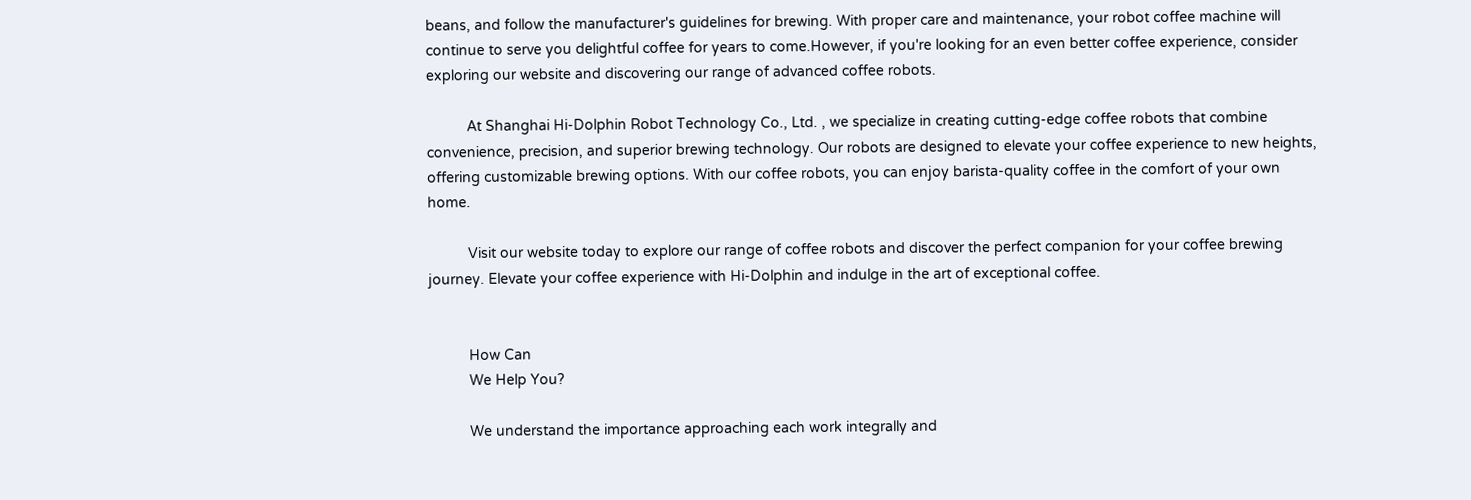beans, and follow the manufacturer's guidelines for brewing. With proper care and maintenance, your robot coffee machine will continue to serve you delightful coffee for years to come.However, if you're looking for an even better coffee experience, consider exploring our website and discovering our range of advanced coffee robots.

          At Shanghai Hi-Dolphin Robot Technology Co., Ltd. , we specialize in creating cutting-edge coffee robots that combine convenience, precision, and superior brewing technology. Our robots are designed to elevate your coffee experience to new heights, offering customizable brewing options. With our coffee robots, you can enjoy barista-quality coffee in the comfort of your own home.

          Visit our website today to explore our range of coffee robots and discover the perfect companion for your coffee brewing journey. Elevate your coffee experience with Hi-Dolphin and indulge in the art of exceptional coffee.


          How Can
          We Help You?

          We understand the importance approaching each work integrally and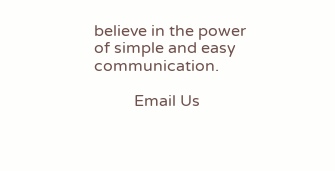believe in the power of simple and easy communication.

          Email Us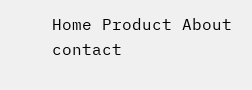Home Product About contact